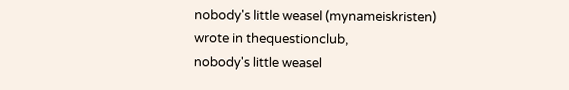nobody's little weasel (mynameiskristen) wrote in thequestionclub,
nobody's little weasel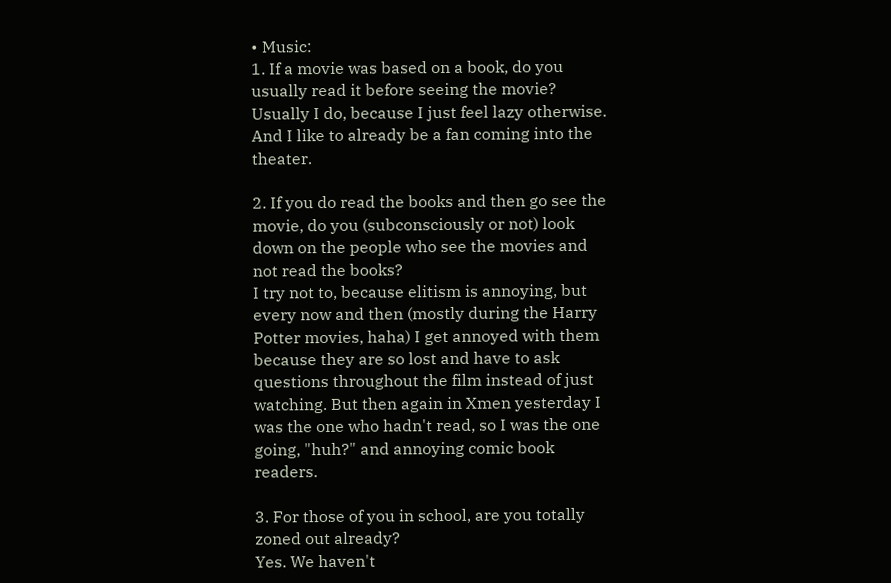• Music:
1. If a movie was based on a book, do you usually read it before seeing the movie?
Usually I do, because I just feel lazy otherwise. And I like to already be a fan coming into the theater.

2. If you do read the books and then go see the movie, do you (subconsciously or not) look down on the people who see the movies and not read the books?
I try not to, because elitism is annoying, but every now and then (mostly during the Harry Potter movies, haha) I get annoyed with them because they are so lost and have to ask questions throughout the film instead of just watching. But then again in Xmen yesterday I was the one who hadn't read, so I was the one going, "huh?" and annoying comic book readers.

3. For those of you in school, are you totally zoned out already?
Yes. We haven't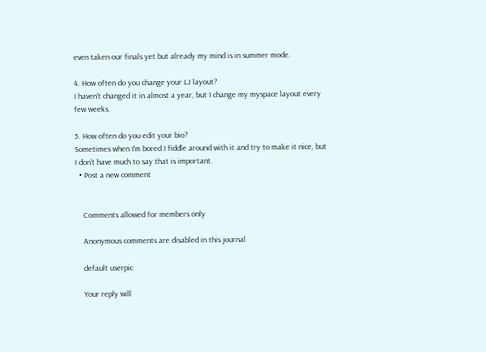even taken our finals yet but already my mind is in summer mode.

4. How often do you change your LJ layout?
I haven't changed it in almost a year, but I change my myspace layout every few weeks.

5. How often do you edit your bio?
Sometimes when I'm bored I fiddle around with it and try to make it nice, but I don't have much to say that is important.
  • Post a new comment


    Comments allowed for members only

    Anonymous comments are disabled in this journal

    default userpic

    Your reply will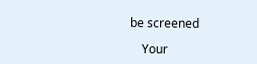be screened

    Your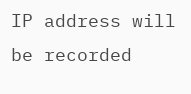IP address will be recorded